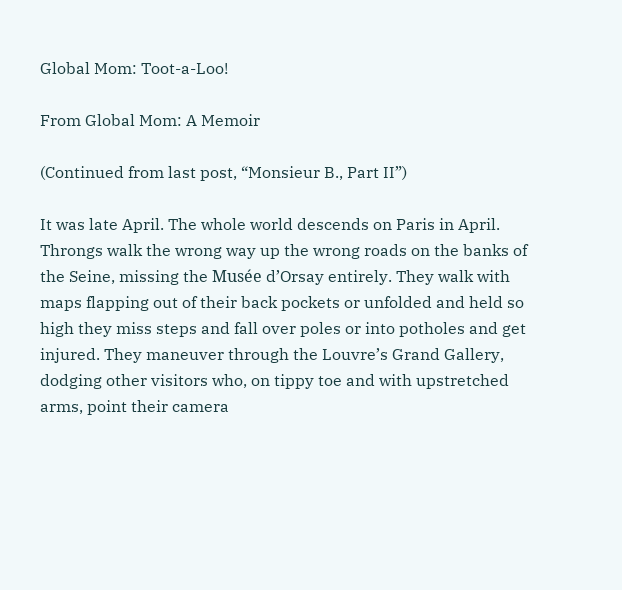Global Mom: Toot-a-Loo!

From Global Mom: A Memoir

(Continued from last post, “Monsieur B., Part II”)

It was late April. The whole world descends on Paris in April. Throngs walk the wrong way up the wrong roads on the banks of the Seine, missing the Musée d’Orsay entirely. They walk with maps flapping out of their back pockets or unfolded and held so high they miss steps and fall over poles or into potholes and get injured. They maneuver through the Louvre’s Grand Gallery, dodging other visitors who, on tippy toe and with upstretched arms, point their camera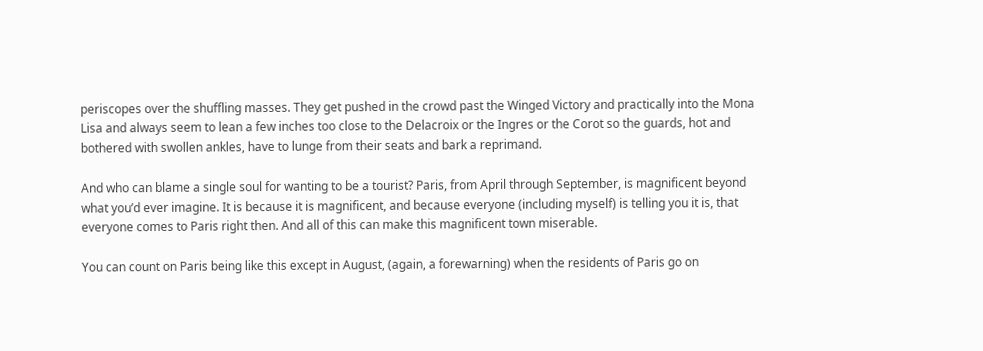periscopes over the shuffling masses. They get pushed in the crowd past the Winged Victory and practically into the Mona Lisa and always seem to lean a few inches too close to the Delacroix or the Ingres or the Corot so the guards, hot and bothered with swollen ankles, have to lunge from their seats and bark a reprimand.

And who can blame a single soul for wanting to be a tourist? Paris, from April through September, is magnificent beyond what you’d ever imagine. It is because it is magnificent, and because everyone (including myself) is telling you it is, that everyone comes to Paris right then. And all of this can make this magnificent town miserable.

You can count on Paris being like this except in August, (again, a forewarning) when the residents of Paris go on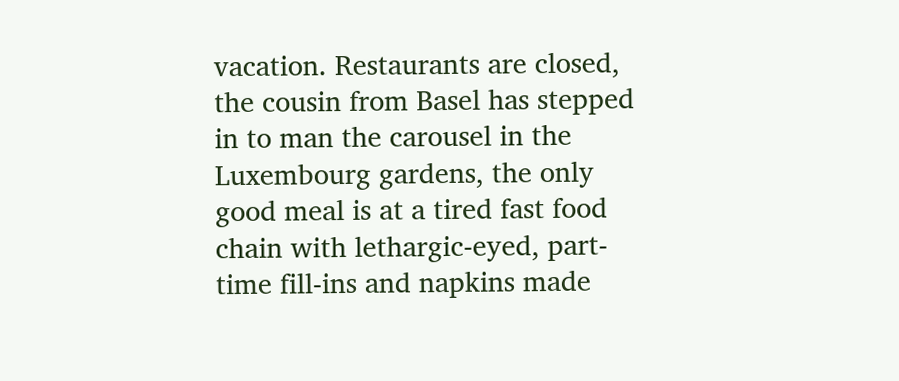vacation. Restaurants are closed, the cousin from Basel has stepped in to man the carousel in the Luxembourg gardens, the only good meal is at a tired fast food chain with lethargic-eyed, part-time fill-ins and napkins made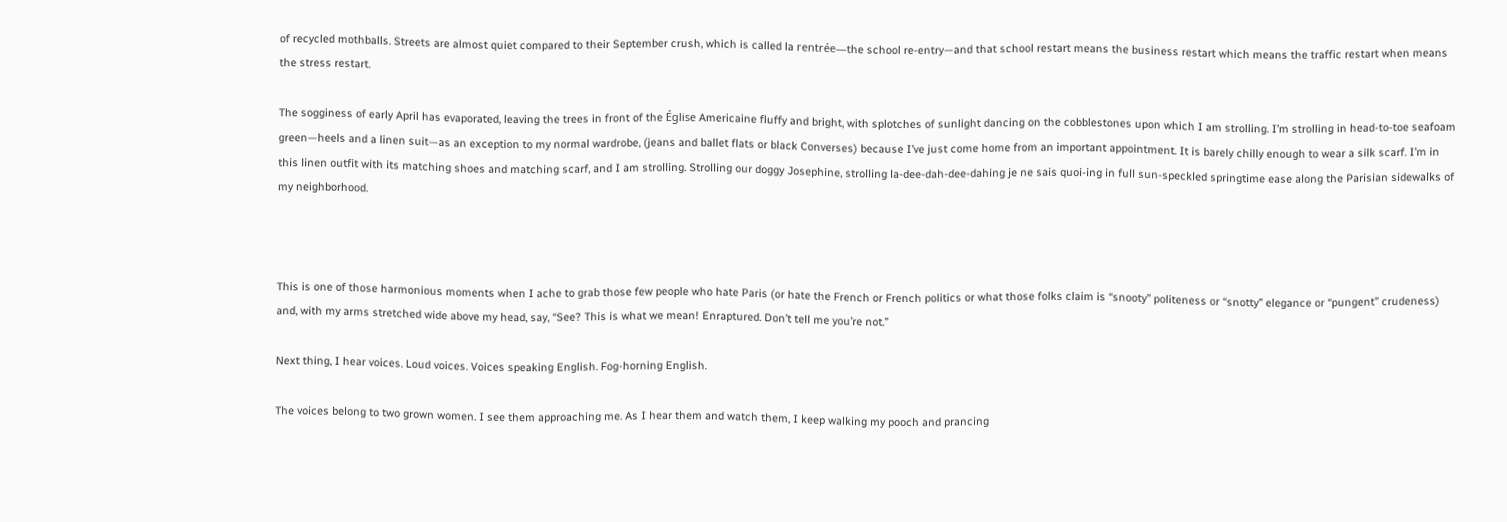of recycled mothballs. Streets are almost quiet compared to their September crush, which is called la rentrée—the school re-entry—and that school restart means the business restart which means the traffic restart when means the stress restart.

The sogginess of early April has evaporated, leaving the trees in front of the Église Americaine fluffy and bright, with splotches of sunlight dancing on the cobblestones upon which I am strolling. I’m strolling in head-to-toe seafoam green—heels and a linen suit—as an exception to my normal wardrobe, (jeans and ballet flats or black Converses) because I’ve just come home from an important appointment. It is barely chilly enough to wear a silk scarf. I’m in this linen outfit with its matching shoes and matching scarf, and I am strolling. Strolling our doggy Josephine, strolling la-dee-dah-dee-dahing je ne sais quoi-ing in full sun-speckled springtime ease along the Parisian sidewalks of my neighborhood.



This is one of those harmonious moments when I ache to grab those few people who hate Paris (or hate the French or French politics or what those folks claim is “snooty” politeness or “snotty” elegance or “pungent” crudeness) and, with my arms stretched wide above my head, say, “See? This is what we mean! Enraptured. Don’t tell me you’re not.”

Next thing, I hear voices. Loud voices. Voices speaking English. Fog-horning English.

The voices belong to two grown women. I see them approaching me. As I hear them and watch them, I keep walking my pooch and prancing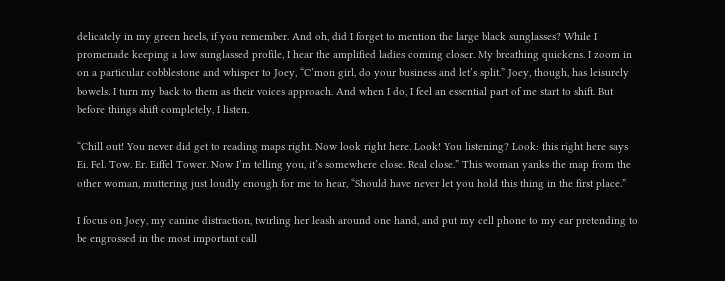delicately in my green heels, if you remember. And oh, did I forget to mention the large black sunglasses? While I promenade keeping a low sunglassed profile, I hear the amplified ladies coming closer. My breathing quickens. I zoom in on a particular cobblestone and whisper to Joey, “C’mon girl, do your business and let’s split.” Joey, though, has leisurely bowels. I turn my back to them as their voices approach. And when I do, I feel an essential part of me start to shift. But before things shift completely, I listen.

“Chill out! You never did get to reading maps right. Now look right here. Look! You listening? Look: this right here says Ei. Fel. Tow. Er. Eiffel Tower. Now I’m telling you, it’s somewhere close. Real close.” This woman yanks the map from the other woman, muttering just loudly enough for me to hear, “Should have never let you hold this thing in the first place.”

I focus on Joey, my canine distraction, twirling her leash around one hand, and put my cell phone to my ear pretending to be engrossed in the most important call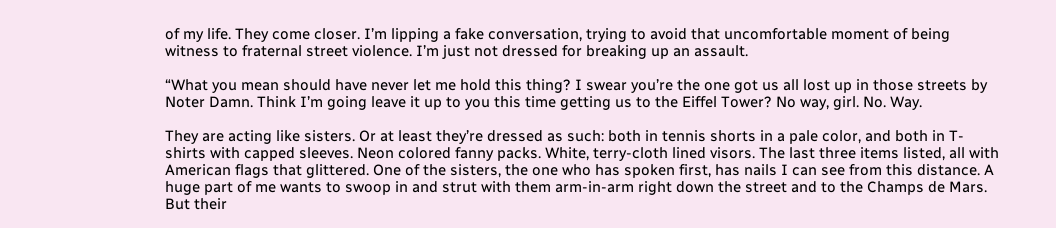of my life. They come closer. I’m lipping a fake conversation, trying to avoid that uncomfortable moment of being witness to fraternal street violence. I’m just not dressed for breaking up an assault.

“What you mean should have never let me hold this thing? I swear you’re the one got us all lost up in those streets by Noter Damn. Think I’m going leave it up to you this time getting us to the Eiffel Tower? No way, girl. No. Way.

They are acting like sisters. Or at least they’re dressed as such: both in tennis shorts in a pale color, and both in T-shirts with capped sleeves. Neon colored fanny packs. White, terry-cloth lined visors. The last three items listed, all with American flags that glittered. One of the sisters, the one who has spoken first, has nails I can see from this distance. A huge part of me wants to swoop in and strut with them arm-in-arm right down the street and to the Champs de Mars. But their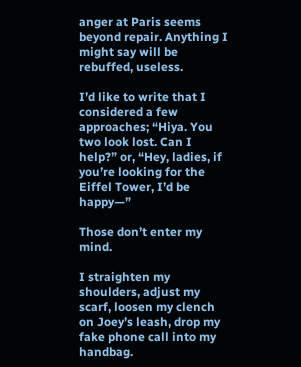anger at Paris seems beyond repair. Anything I might say will be rebuffed, useless.

I’d like to write that I considered a few approaches; “Hiya. You two look lost. Can I help?” or, “Hey, ladies, if you’re looking for the Eiffel Tower, I’d be happy—”

Those don’t enter my mind.

I straighten my shoulders, adjust my scarf, loosen my clench on Joey’s leash, drop my fake phone call into my handbag.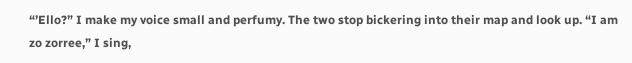“’Ello?” I make my voice small and perfumy. The two stop bickering into their map and look up. “I am zo zorree,” I sing,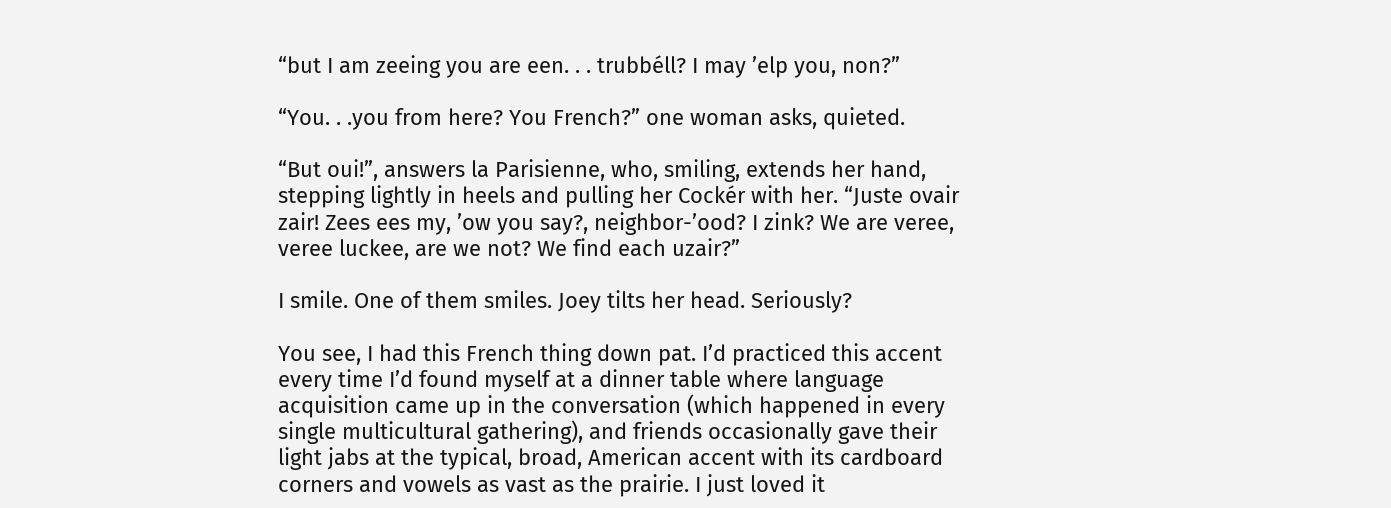“but I am zeeing you are een. . . trubbéll? I may ’elp you, non?”

“You. . .you from here? You French?” one woman asks, quieted.

“But oui!”, answers la Parisienne, who, smiling, extends her hand, stepping lightly in heels and pulling her Cockér with her. “Juste ovair zair! Zees ees my, ’ow you say?, neighbor-’ood? I zink? We are veree, veree luckee, are we not? We find each uzair?”

I smile. One of them smiles. Joey tilts her head. Seriously?

You see, I had this French thing down pat. I’d practiced this accent every time I’d found myself at a dinner table where language acquisition came up in the conversation (which happened in every single multicultural gathering), and friends occasionally gave their light jabs at the typical, broad, American accent with its cardboard corners and vowels as vast as the prairie. I just loved it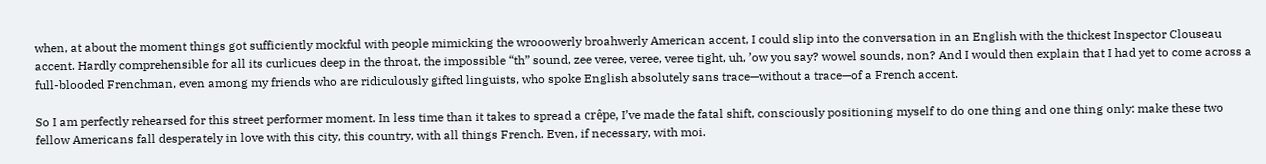when, at about the moment things got sufficiently mockful with people mimicking the wrooowerly broahwerly American accent, I could slip into the conversation in an English with the thickest Inspector Clouseau accent. Hardly comprehensible for all its curlicues deep in the throat, the impossible “th” sound, zee veree, veree, veree tight, uh, ’ow you say? wowel sounds, non? And I would then explain that I had yet to come across a full-blooded Frenchman, even among my friends who are ridiculously gifted linguists, who spoke English absolutely sans trace—without a trace—of a French accent.

So I am perfectly rehearsed for this street performer moment. In less time than it takes to spread a crêpe, I’ve made the fatal shift, consciously positioning myself to do one thing and one thing only: make these two fellow Americans fall desperately in love with this city, this country, with all things French. Even, if necessary, with moi.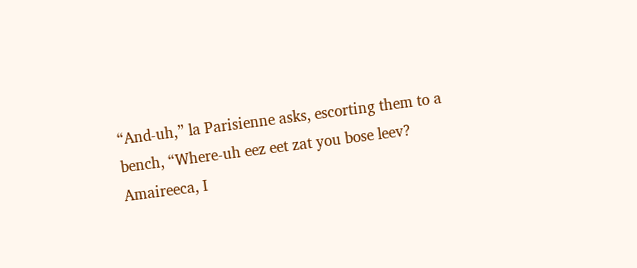“And-uh,” la Parisienne asks, escorting them to a bench, “Where-uh eez eet zat you bose leev? Amaireeca, I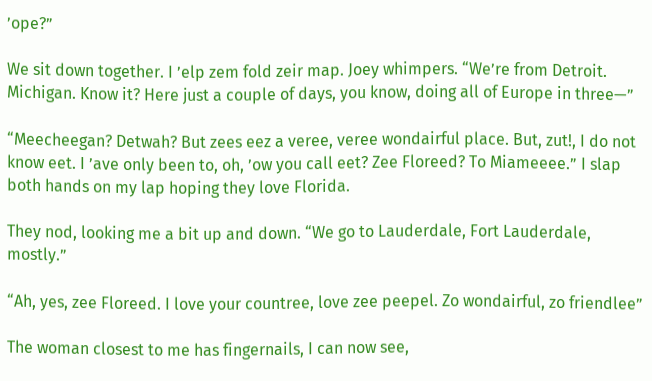’ope?”

We sit down together. I ’elp zem fold zeir map. Joey whimpers. “We’re from Detroit. Michigan. Know it? Here just a couple of days, you know, doing all of Europe in three—”

“Meecheegan? Detwah? But zees eez a veree, veree wondairful place. But, zut!, I do not know eet. I ’ave only been to, oh, ’ow you call eet? Zee Floreed? To Miameeee.” I slap both hands on my lap hoping they love Florida.

They nod, looking me a bit up and down. “We go to Lauderdale, Fort Lauderdale, mostly.”

“Ah, yes, zee Floreed. I love your countree, love zee peepel. Zo wondairful, zo friendlee”

The woman closest to me has fingernails, I can now see,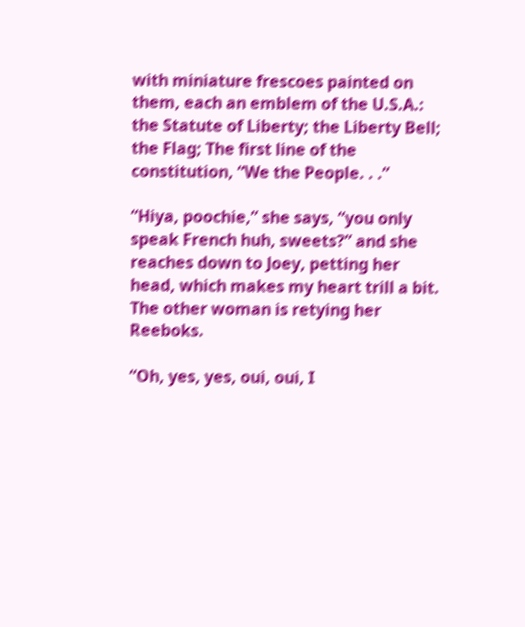with miniature frescoes painted on them, each an emblem of the U.S.A.: the Statute of Liberty; the Liberty Bell; the Flag; The first line of the constitution, “We the People. . .”

“Hiya, poochie,” she says, “you only speak French huh, sweets?” and she reaches down to Joey, petting her head, which makes my heart trill a bit. The other woman is retying her Reeboks.

“Oh, yes, yes, oui, oui, I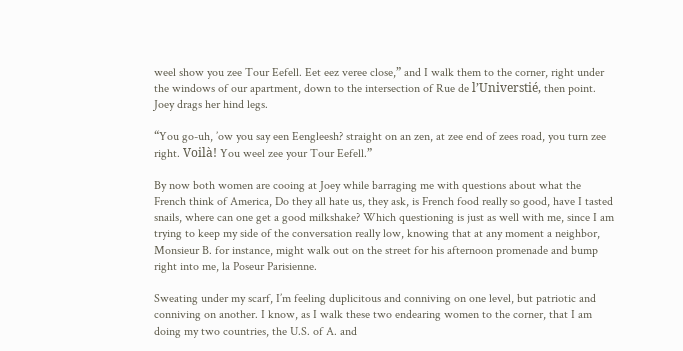weel show you zee Tour Eefell. Eet eez veree close,” and I walk them to the corner, right under the windows of our apartment, down to the intersection of Rue de l’Universtié, then point. Joey drags her hind legs.

“You go-uh, ’ow you say een Eengleesh? straight on an zen, at zee end of zees road, you turn zee right. Voilà! You weel zee your Tour Eefell.”

By now both women are cooing at Joey while barraging me with questions about what the French think of America, Do they all hate us, they ask, is French food really so good, have I tasted snails, where can one get a good milkshake? Which questioning is just as well with me, since I am trying to keep my side of the conversation really low, knowing that at any moment a neighbor, Monsieur B. for instance, might walk out on the street for his afternoon promenade and bump right into me, la Poseur Parisienne.

Sweating under my scarf, I’m feeling duplicitous and conniving on one level, but patriotic and conniving on another. I know, as I walk these two endearing women to the corner, that I am doing my two countries, the U.S. of A. and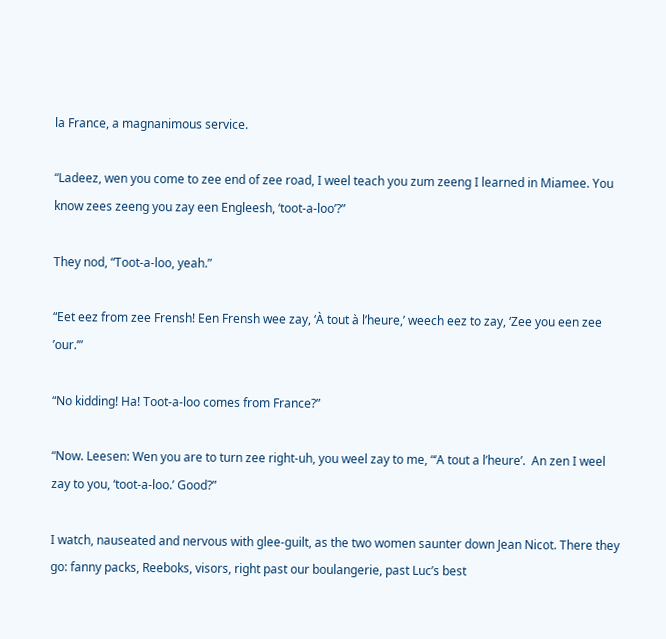la France, a magnanimous service.

“Ladeez, wen you come to zee end of zee road, I weel teach you zum zeeng I learned in Miamee. You know zees zeeng you zay een Engleesh, ‘toot-a-loo’?”

They nod, “Toot-a-loo, yeah.”

“Eet eez from zee Frensh! Een Frensh wee zay, ‘À tout à l’heure,’ weech eez to zay, ‘Zee you een zee ’our.’”

“No kidding! Ha! Toot-a-loo comes from France?”

“Now. Leesen: Wen you are to turn zee right-uh, you weel zay to me, “‘A tout a l’heure’.  An zen I weel zay to you, ‘toot-a-loo.’ Good?”

I watch, nauseated and nervous with glee-guilt, as the two women saunter down Jean Nicot. There they go: fanny packs, Reeboks, visors, right past our boulangerie, past Luc’s best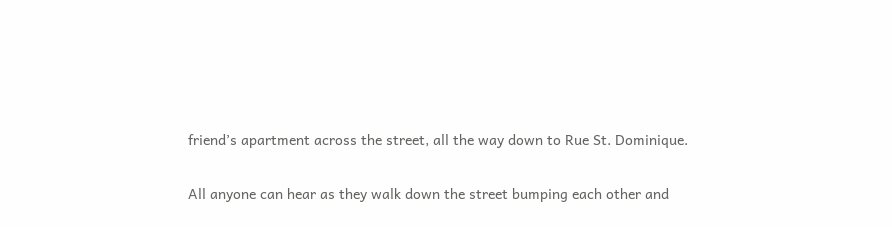friend’s apartment across the street, all the way down to Rue St. Dominique.

All anyone can hear as they walk down the street bumping each other and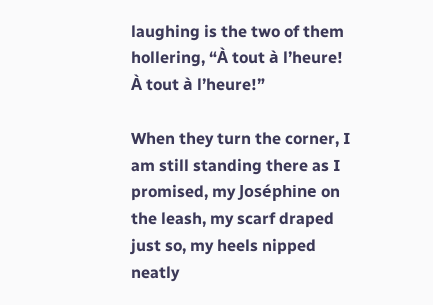laughing is the two of them hollering, “À tout à l’heure! À tout à l’heure!”

When they turn the corner, I am still standing there as I promised, my Joséphine on the leash, my scarf draped just so, my heels nipped neatly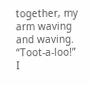together, my arm waving and waving. “Toot-a-loo!” I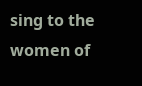sing to the women of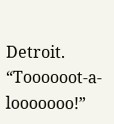Detroit. “Toooooot-a-looooooo!”